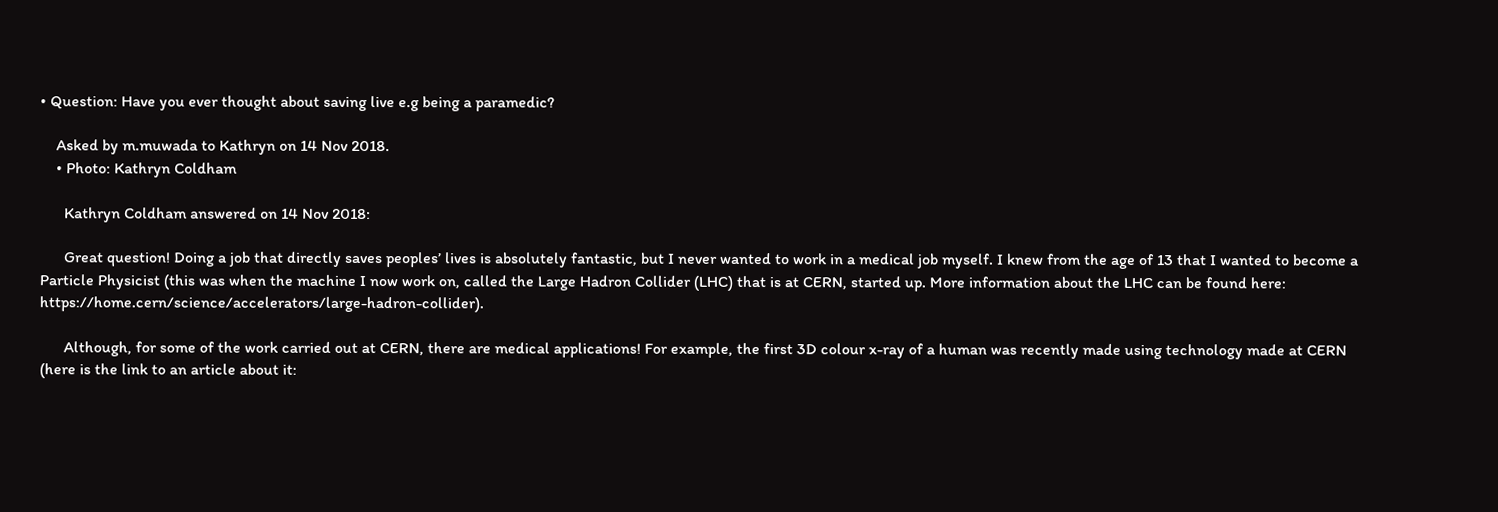• Question: Have you ever thought about saving live e.g being a paramedic?

    Asked by m.muwada to Kathryn on 14 Nov 2018.
    • Photo: Kathryn Coldham

      Kathryn Coldham answered on 14 Nov 2018:

      Great question! Doing a job that directly saves peoples’ lives is absolutely fantastic, but I never wanted to work in a medical job myself. I knew from the age of 13 that I wanted to become a Particle Physicist (this was when the machine I now work on, called the Large Hadron Collider (LHC) that is at CERN, started up. More information about the LHC can be found here: https://home.cern/science/accelerators/large-hadron-collider).

      Although, for some of the work carried out at CERN, there are medical applications! For example, the first 3D colour x-ray of a human was recently made using technology made at CERN (here is the link to an article about it: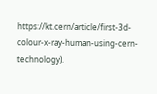https://kt.cern/article/first-3d-colour-x-ray-human-using-cern-technology).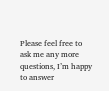Please feel free to ask me any more questions, I’m happy to answer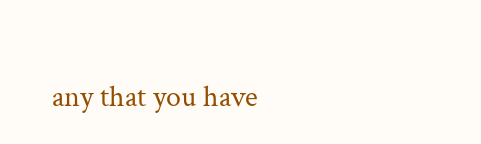any that you have